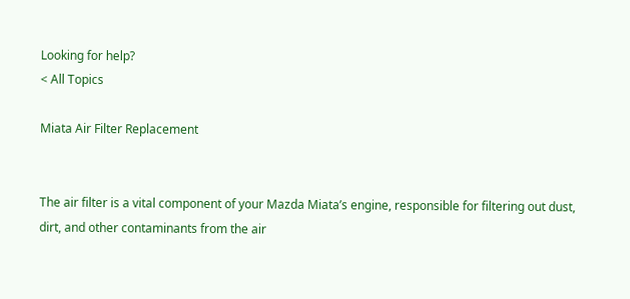Looking for help?
< All Topics

Miata Air Filter Replacement


The air filter is a vital component of your Mazda Miata’s engine, responsible for filtering out dust, dirt, and other contaminants from the air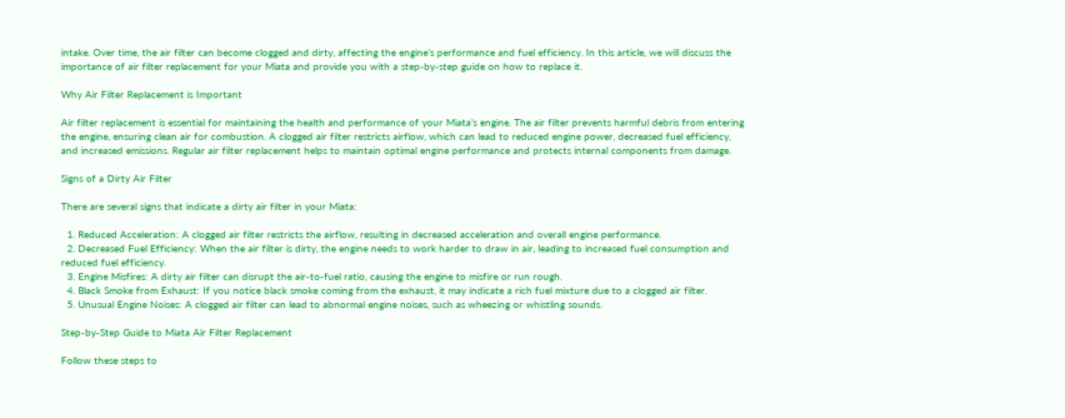intake. Over time, the air filter can become clogged and dirty, affecting the engine’s performance and fuel efficiency. In this article, we will discuss the importance of air filter replacement for your Miata and provide you with a step-by-step guide on how to replace it.

Why Air Filter Replacement is Important

Air filter replacement is essential for maintaining the health and performance of your Miata’s engine. The air filter prevents harmful debris from entering the engine, ensuring clean air for combustion. A clogged air filter restricts airflow, which can lead to reduced engine power, decreased fuel efficiency, and increased emissions. Regular air filter replacement helps to maintain optimal engine performance and protects internal components from damage.

Signs of a Dirty Air Filter

There are several signs that indicate a dirty air filter in your Miata:

  1. Reduced Acceleration: A clogged air filter restricts the airflow, resulting in decreased acceleration and overall engine performance.
  2. Decreased Fuel Efficiency: When the air filter is dirty, the engine needs to work harder to draw in air, leading to increased fuel consumption and reduced fuel efficiency.
  3. Engine Misfires: A dirty air filter can disrupt the air-to-fuel ratio, causing the engine to misfire or run rough.
  4. Black Smoke from Exhaust: If you notice black smoke coming from the exhaust, it may indicate a rich fuel mixture due to a clogged air filter.
  5. Unusual Engine Noises: A clogged air filter can lead to abnormal engine noises, such as wheezing or whistling sounds.

Step-by-Step Guide to Miata Air Filter Replacement

Follow these steps to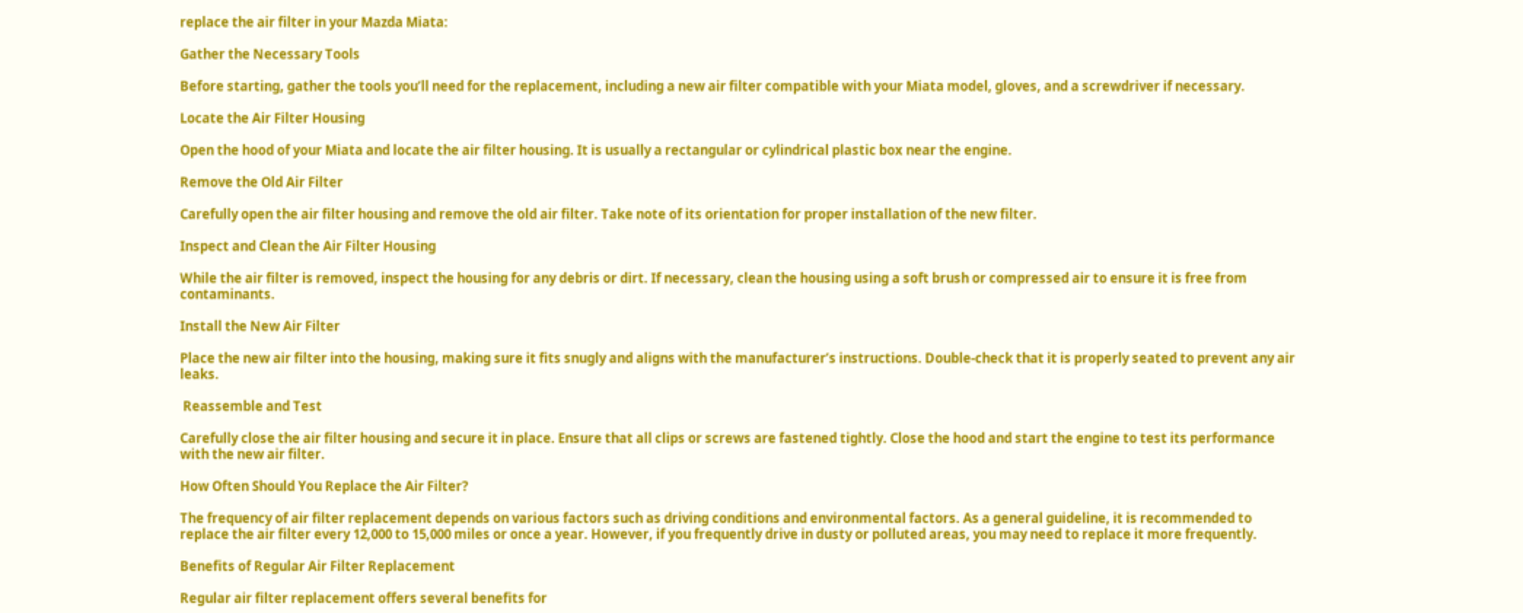replace the air filter in your Mazda Miata:

Gather the Necessary Tools

Before starting, gather the tools you’ll need for the replacement, including a new air filter compatible with your Miata model, gloves, and a screwdriver if necessary.

Locate the Air Filter Housing

Open the hood of your Miata and locate the air filter housing. It is usually a rectangular or cylindrical plastic box near the engine.

Remove the Old Air Filter

Carefully open the air filter housing and remove the old air filter. Take note of its orientation for proper installation of the new filter.

Inspect and Clean the Air Filter Housing

While the air filter is removed, inspect the housing for any debris or dirt. If necessary, clean the housing using a soft brush or compressed air to ensure it is free from contaminants.

Install the New Air Filter

Place the new air filter into the housing, making sure it fits snugly and aligns with the manufacturer’s instructions. Double-check that it is properly seated to prevent any air leaks.

 Reassemble and Test

Carefully close the air filter housing and secure it in place. Ensure that all clips or screws are fastened tightly. Close the hood and start the engine to test its performance with the new air filter.

How Often Should You Replace the Air Filter?

The frequency of air filter replacement depends on various factors such as driving conditions and environmental factors. As a general guideline, it is recommended to replace the air filter every 12,000 to 15,000 miles or once a year. However, if you frequently drive in dusty or polluted areas, you may need to replace it more frequently.

Benefits of Regular Air Filter Replacement

Regular air filter replacement offers several benefits for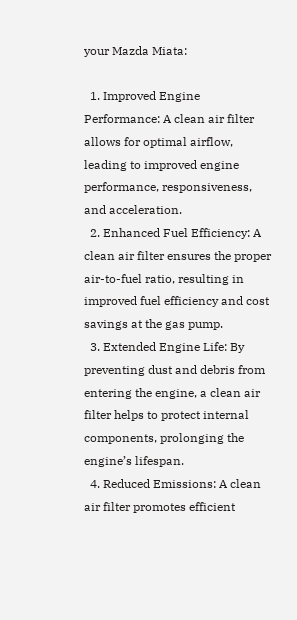your Mazda Miata:

  1. Improved Engine Performance: A clean air filter allows for optimal airflow, leading to improved engine performance, responsiveness, and acceleration.
  2. Enhanced Fuel Efficiency: A clean air filter ensures the proper air-to-fuel ratio, resulting in improved fuel efficiency and cost savings at the gas pump.
  3. Extended Engine Life: By preventing dust and debris from entering the engine, a clean air filter helps to protect internal components, prolonging the engine’s lifespan.
  4. Reduced Emissions: A clean air filter promotes efficient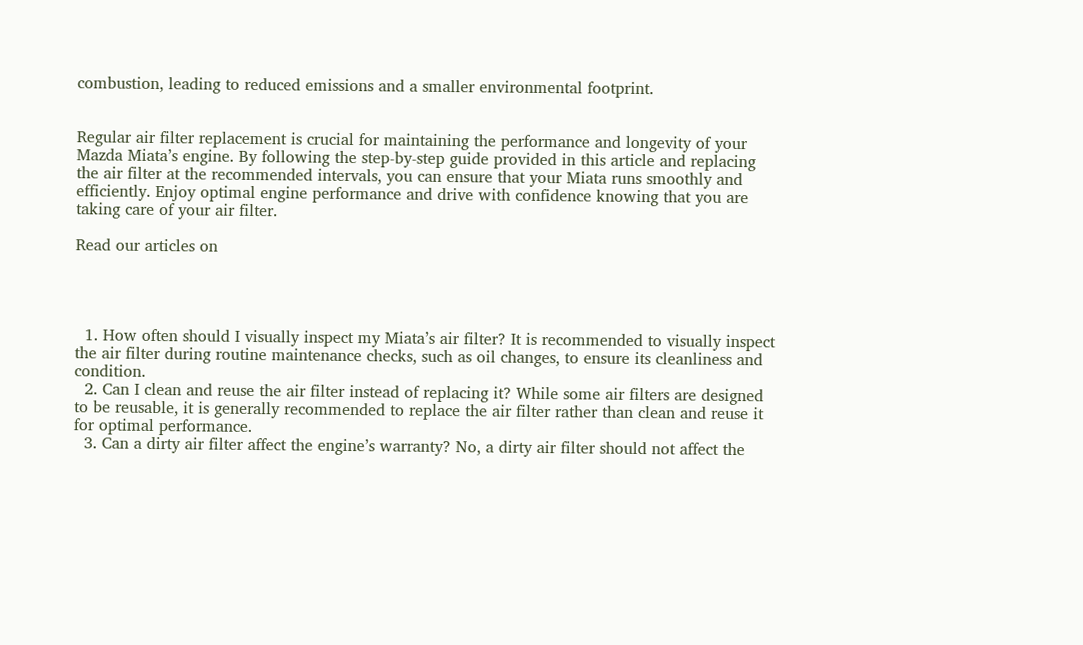combustion, leading to reduced emissions and a smaller environmental footprint.


Regular air filter replacement is crucial for maintaining the performance and longevity of your Mazda Miata’s engine. By following the step-by-step guide provided in this article and replacing the air filter at the recommended intervals, you can ensure that your Miata runs smoothly and efficiently. Enjoy optimal engine performance and drive with confidence knowing that you are taking care of your air filter.

Read our articles on




  1. How often should I visually inspect my Miata’s air filter? It is recommended to visually inspect the air filter during routine maintenance checks, such as oil changes, to ensure its cleanliness and condition.
  2. Can I clean and reuse the air filter instead of replacing it? While some air filters are designed to be reusable, it is generally recommended to replace the air filter rather than clean and reuse it for optimal performance.
  3. Can a dirty air filter affect the engine’s warranty? No, a dirty air filter should not affect the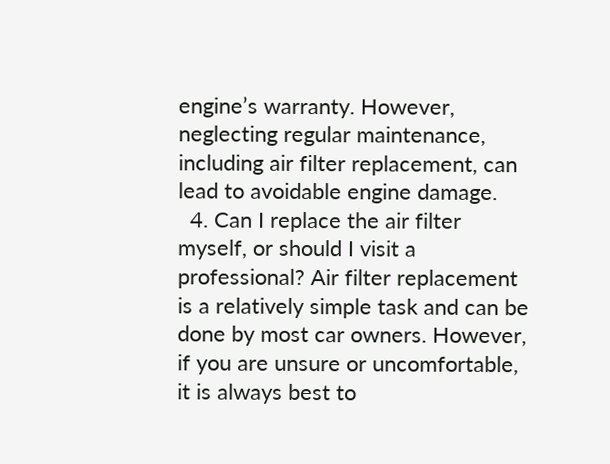engine’s warranty. However, neglecting regular maintenance, including air filter replacement, can lead to avoidable engine damage.
  4. Can I replace the air filter myself, or should I visit a professional? Air filter replacement is a relatively simple task and can be done by most car owners. However, if you are unsure or uncomfortable, it is always best to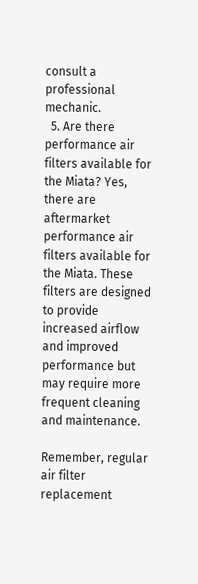consult a professional mechanic.
  5. Are there performance air filters available for the Miata? Yes, there are aftermarket performance air filters available for the Miata. These filters are designed to provide increased airflow and improved performance but may require more frequent cleaning and maintenance.

Remember, regular air filter replacement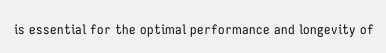is essential for the optimal performance and longevity of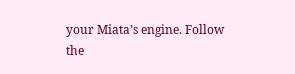your Miata’s engine. Follow the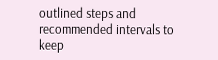outlined steps and recommended intervals to keep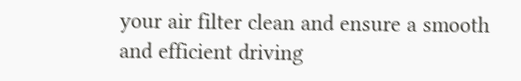your air filter clean and ensure a smooth and efficient driving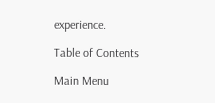experience.

Table of Contents

Main Menu